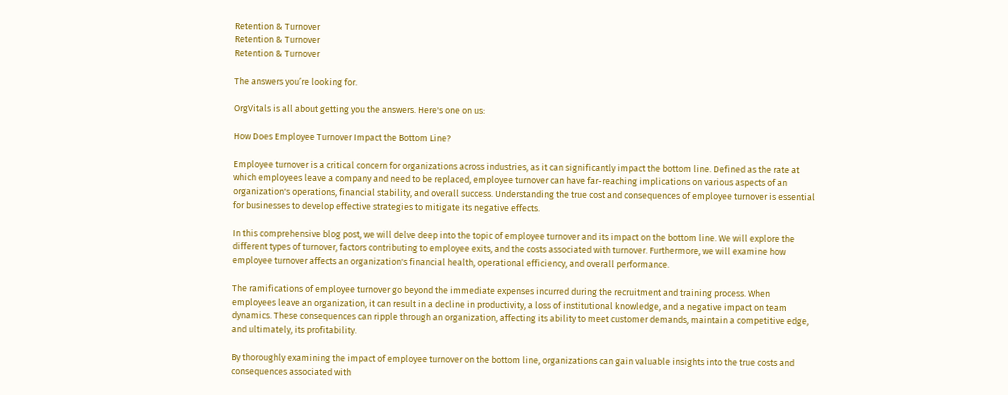Retention & Turnover
Retention & Turnover
Retention & Turnover

The answers you’re looking for.

OrgVitals is all about getting you the answers. Here's one on us:

How Does Employee Turnover Impact the Bottom Line?

Employee turnover is a critical concern for organizations across industries, as it can significantly impact the bottom line. Defined as the rate at which employees leave a company and need to be replaced, employee turnover can have far-reaching implications on various aspects of an organization's operations, financial stability, and overall success. Understanding the true cost and consequences of employee turnover is essential for businesses to develop effective strategies to mitigate its negative effects.

In this comprehensive blog post, we will delve deep into the topic of employee turnover and its impact on the bottom line. We will explore the different types of turnover, factors contributing to employee exits, and the costs associated with turnover. Furthermore, we will examine how employee turnover affects an organization's financial health, operational efficiency, and overall performance.

The ramifications of employee turnover go beyond the immediate expenses incurred during the recruitment and training process. When employees leave an organization, it can result in a decline in productivity, a loss of institutional knowledge, and a negative impact on team dynamics. These consequences can ripple through an organization, affecting its ability to meet customer demands, maintain a competitive edge, and ultimately, its profitability.

By thoroughly examining the impact of employee turnover on the bottom line, organizations can gain valuable insights into the true costs and consequences associated with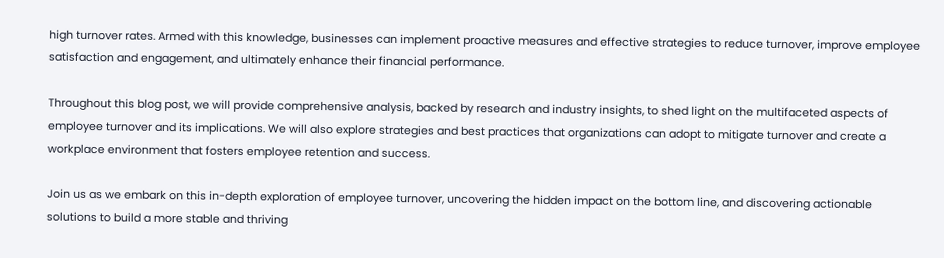high turnover rates. Armed with this knowledge, businesses can implement proactive measures and effective strategies to reduce turnover, improve employee satisfaction and engagement, and ultimately enhance their financial performance.

Throughout this blog post, we will provide comprehensive analysis, backed by research and industry insights, to shed light on the multifaceted aspects of employee turnover and its implications. We will also explore strategies and best practices that organizations can adopt to mitigate turnover and create a workplace environment that fosters employee retention and success.

Join us as we embark on this in-depth exploration of employee turnover, uncovering the hidden impact on the bottom line, and discovering actionable solutions to build a more stable and thriving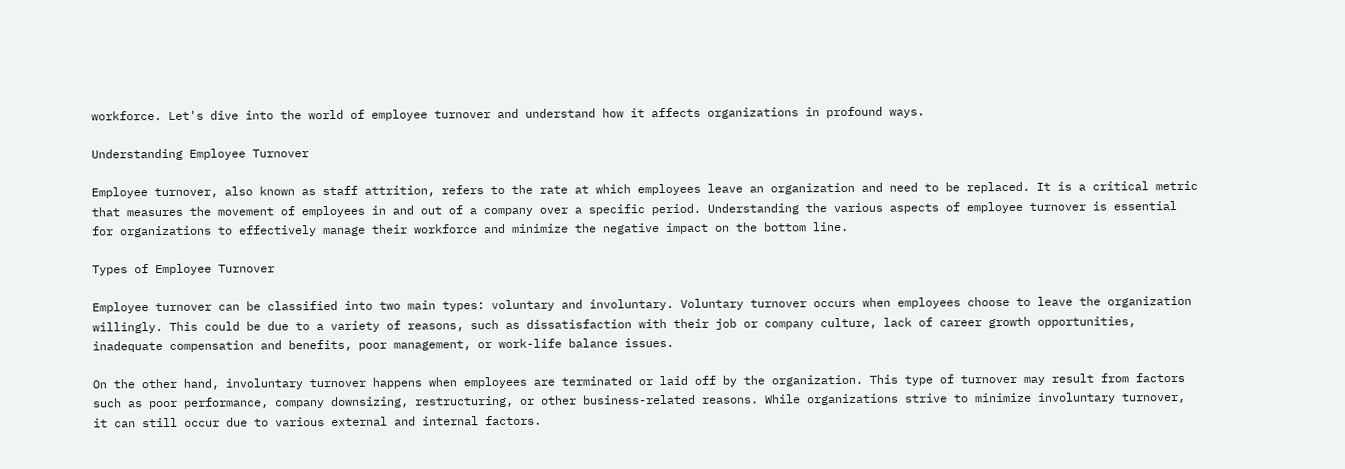workforce. Let's dive into the world of employee turnover and understand how it affects organizations in profound ways.

Understanding Employee Turnover

Employee turnover, also known as staff attrition, refers to the rate at which employees leave an organization and need to be replaced. It is a critical metric that measures the movement of employees in and out of a company over a specific period. Understanding the various aspects of employee turnover is essential for organizations to effectively manage their workforce and minimize the negative impact on the bottom line.

Types of Employee Turnover

Employee turnover can be classified into two main types: voluntary and involuntary. Voluntary turnover occurs when employees choose to leave the organization willingly. This could be due to a variety of reasons, such as dissatisfaction with their job or company culture, lack of career growth opportunities, inadequate compensation and benefits, poor management, or work-life balance issues.

On the other hand, involuntary turnover happens when employees are terminated or laid off by the organization. This type of turnover may result from factors such as poor performance, company downsizing, restructuring, or other business-related reasons. While organizations strive to minimize involuntary turnover, it can still occur due to various external and internal factors.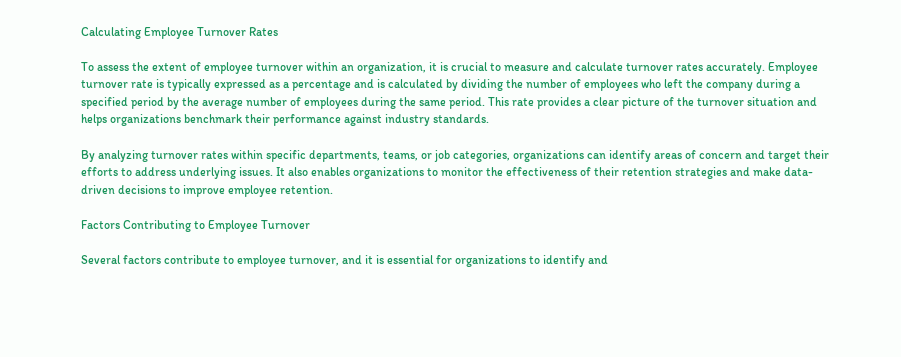Calculating Employee Turnover Rates

To assess the extent of employee turnover within an organization, it is crucial to measure and calculate turnover rates accurately. Employee turnover rate is typically expressed as a percentage and is calculated by dividing the number of employees who left the company during a specified period by the average number of employees during the same period. This rate provides a clear picture of the turnover situation and helps organizations benchmark their performance against industry standards.

By analyzing turnover rates within specific departments, teams, or job categories, organizations can identify areas of concern and target their efforts to address underlying issues. It also enables organizations to monitor the effectiveness of their retention strategies and make data-driven decisions to improve employee retention.

Factors Contributing to Employee Turnover

Several factors contribute to employee turnover, and it is essential for organizations to identify and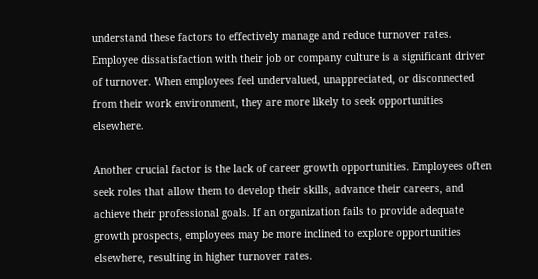understand these factors to effectively manage and reduce turnover rates. Employee dissatisfaction with their job or company culture is a significant driver of turnover. When employees feel undervalued, unappreciated, or disconnected from their work environment, they are more likely to seek opportunities elsewhere.

Another crucial factor is the lack of career growth opportunities. Employees often seek roles that allow them to develop their skills, advance their careers, and achieve their professional goals. If an organization fails to provide adequate growth prospects, employees may be more inclined to explore opportunities elsewhere, resulting in higher turnover rates.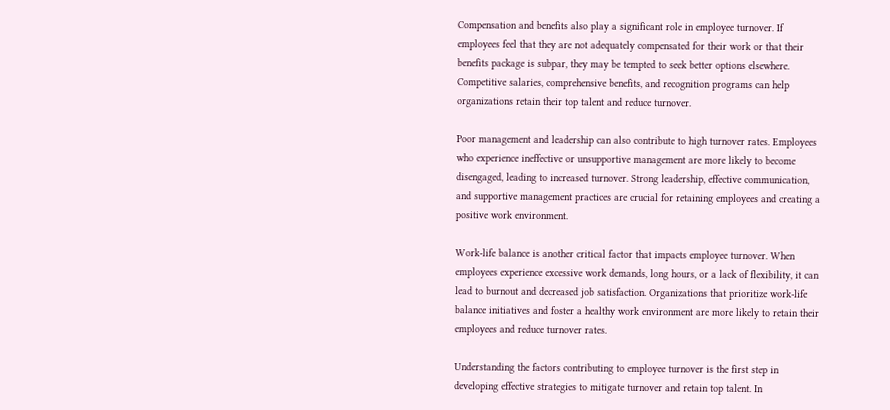Compensation and benefits also play a significant role in employee turnover. If employees feel that they are not adequately compensated for their work or that their benefits package is subpar, they may be tempted to seek better options elsewhere. Competitive salaries, comprehensive benefits, and recognition programs can help organizations retain their top talent and reduce turnover.

Poor management and leadership can also contribute to high turnover rates. Employees who experience ineffective or unsupportive management are more likely to become disengaged, leading to increased turnover. Strong leadership, effective communication, and supportive management practices are crucial for retaining employees and creating a positive work environment.

Work-life balance is another critical factor that impacts employee turnover. When employees experience excessive work demands, long hours, or a lack of flexibility, it can lead to burnout and decreased job satisfaction. Organizations that prioritize work-life balance initiatives and foster a healthy work environment are more likely to retain their employees and reduce turnover rates.

Understanding the factors contributing to employee turnover is the first step in developing effective strategies to mitigate turnover and retain top talent. In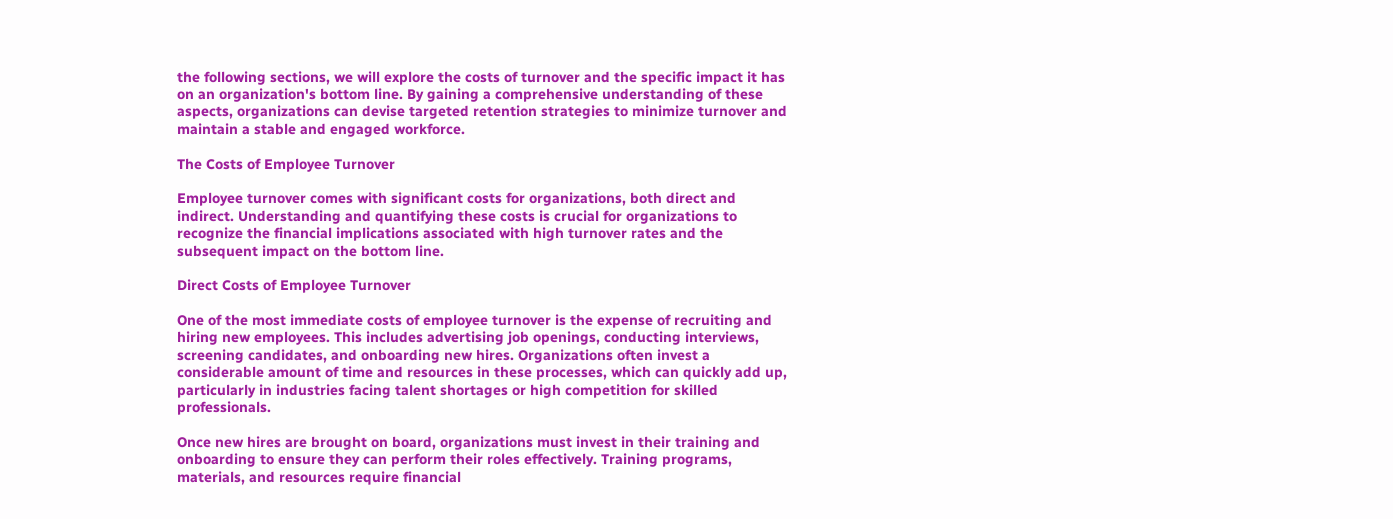the following sections, we will explore the costs of turnover and the specific impact it has on an organization's bottom line. By gaining a comprehensive understanding of these aspects, organizations can devise targeted retention strategies to minimize turnover and maintain a stable and engaged workforce.

The Costs of Employee Turnover

Employee turnover comes with significant costs for organizations, both direct and indirect. Understanding and quantifying these costs is crucial for organizations to recognize the financial implications associated with high turnover rates and the subsequent impact on the bottom line.

Direct Costs of Employee Turnover

One of the most immediate costs of employee turnover is the expense of recruiting and hiring new employees. This includes advertising job openings, conducting interviews, screening candidates, and onboarding new hires. Organizations often invest a considerable amount of time and resources in these processes, which can quickly add up, particularly in industries facing talent shortages or high competition for skilled professionals.

Once new hires are brought on board, organizations must invest in their training and onboarding to ensure they can perform their roles effectively. Training programs, materials, and resources require financial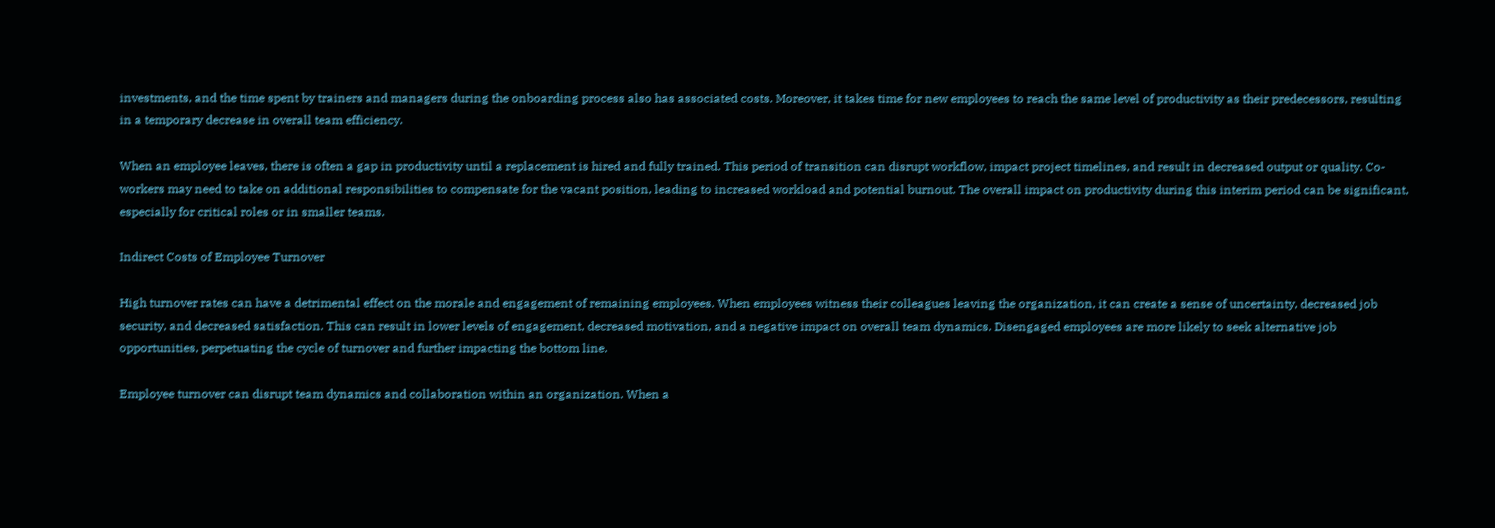investments, and the time spent by trainers and managers during the onboarding process also has associated costs. Moreover, it takes time for new employees to reach the same level of productivity as their predecessors, resulting in a temporary decrease in overall team efficiency.

When an employee leaves, there is often a gap in productivity until a replacement is hired and fully trained. This period of transition can disrupt workflow, impact project timelines, and result in decreased output or quality. Co-workers may need to take on additional responsibilities to compensate for the vacant position, leading to increased workload and potential burnout. The overall impact on productivity during this interim period can be significant, especially for critical roles or in smaller teams.

Indirect Costs of Employee Turnover

High turnover rates can have a detrimental effect on the morale and engagement of remaining employees. When employees witness their colleagues leaving the organization, it can create a sense of uncertainty, decreased job security, and decreased satisfaction. This can result in lower levels of engagement, decreased motivation, and a negative impact on overall team dynamics. Disengaged employees are more likely to seek alternative job opportunities, perpetuating the cycle of turnover and further impacting the bottom line.

Employee turnover can disrupt team dynamics and collaboration within an organization. When a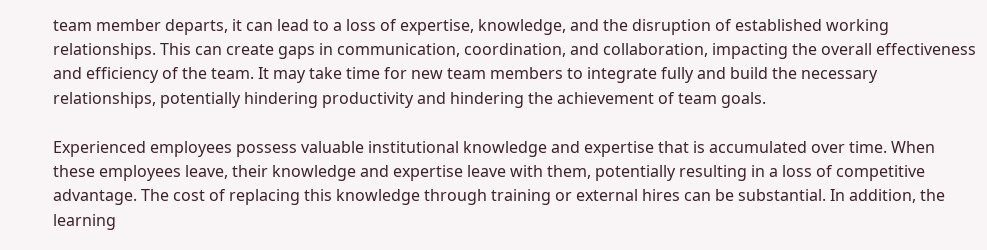team member departs, it can lead to a loss of expertise, knowledge, and the disruption of established working relationships. This can create gaps in communication, coordination, and collaboration, impacting the overall effectiveness and efficiency of the team. It may take time for new team members to integrate fully and build the necessary relationships, potentially hindering productivity and hindering the achievement of team goals.

Experienced employees possess valuable institutional knowledge and expertise that is accumulated over time. When these employees leave, their knowledge and expertise leave with them, potentially resulting in a loss of competitive advantage. The cost of replacing this knowledge through training or external hires can be substantial. In addition, the learning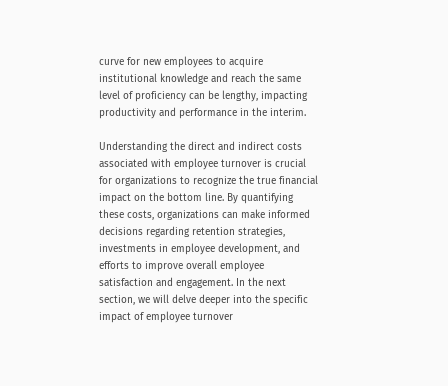curve for new employees to acquire institutional knowledge and reach the same level of proficiency can be lengthy, impacting productivity and performance in the interim.

Understanding the direct and indirect costs associated with employee turnover is crucial for organizations to recognize the true financial impact on the bottom line. By quantifying these costs, organizations can make informed decisions regarding retention strategies, investments in employee development, and efforts to improve overall employee satisfaction and engagement. In the next section, we will delve deeper into the specific impact of employee turnover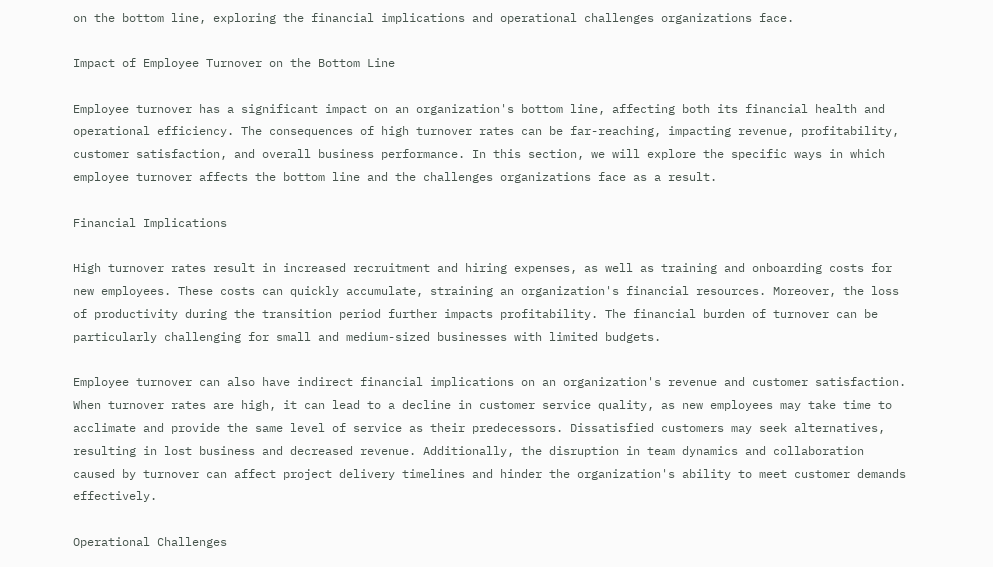on the bottom line, exploring the financial implications and operational challenges organizations face.

Impact of Employee Turnover on the Bottom Line

Employee turnover has a significant impact on an organization's bottom line, affecting both its financial health and operational efficiency. The consequences of high turnover rates can be far-reaching, impacting revenue, profitability, customer satisfaction, and overall business performance. In this section, we will explore the specific ways in which employee turnover affects the bottom line and the challenges organizations face as a result.

Financial Implications

High turnover rates result in increased recruitment and hiring expenses, as well as training and onboarding costs for new employees. These costs can quickly accumulate, straining an organization's financial resources. Moreover, the loss of productivity during the transition period further impacts profitability. The financial burden of turnover can be particularly challenging for small and medium-sized businesses with limited budgets.

Employee turnover can also have indirect financial implications on an organization's revenue and customer satisfaction. When turnover rates are high, it can lead to a decline in customer service quality, as new employees may take time to acclimate and provide the same level of service as their predecessors. Dissatisfied customers may seek alternatives, resulting in lost business and decreased revenue. Additionally, the disruption in team dynamics and collaboration caused by turnover can affect project delivery timelines and hinder the organization's ability to meet customer demands effectively.

Operational Challenges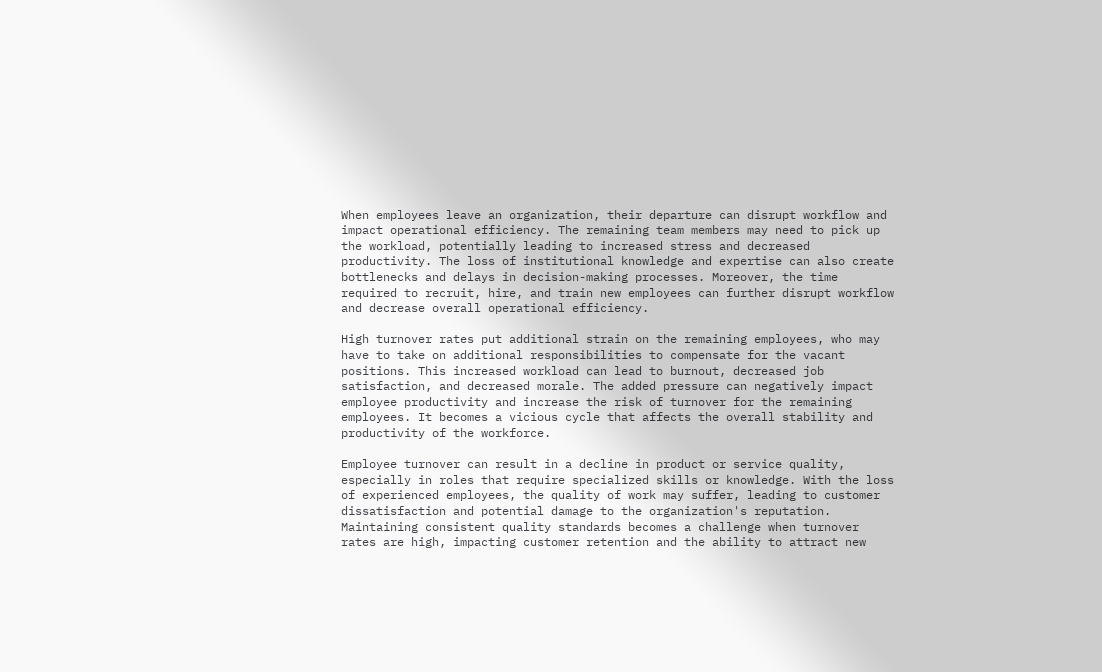When employees leave an organization, their departure can disrupt workflow and impact operational efficiency. The remaining team members may need to pick up the workload, potentially leading to increased stress and decreased productivity. The loss of institutional knowledge and expertise can also create bottlenecks and delays in decision-making processes. Moreover, the time required to recruit, hire, and train new employees can further disrupt workflow and decrease overall operational efficiency.

High turnover rates put additional strain on the remaining employees, who may have to take on additional responsibilities to compensate for the vacant positions. This increased workload can lead to burnout, decreased job satisfaction, and decreased morale. The added pressure can negatively impact employee productivity and increase the risk of turnover for the remaining employees. It becomes a vicious cycle that affects the overall stability and productivity of the workforce.

Employee turnover can result in a decline in product or service quality, especially in roles that require specialized skills or knowledge. With the loss of experienced employees, the quality of work may suffer, leading to customer dissatisfaction and potential damage to the organization's reputation. Maintaining consistent quality standards becomes a challenge when turnover rates are high, impacting customer retention and the ability to attract new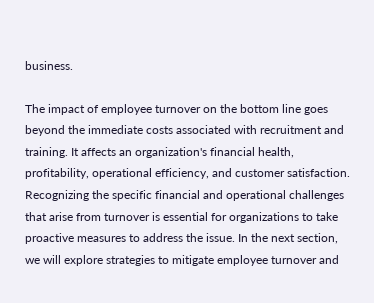business.

The impact of employee turnover on the bottom line goes beyond the immediate costs associated with recruitment and training. It affects an organization's financial health, profitability, operational efficiency, and customer satisfaction. Recognizing the specific financial and operational challenges that arise from turnover is essential for organizations to take proactive measures to address the issue. In the next section, we will explore strategies to mitigate employee turnover and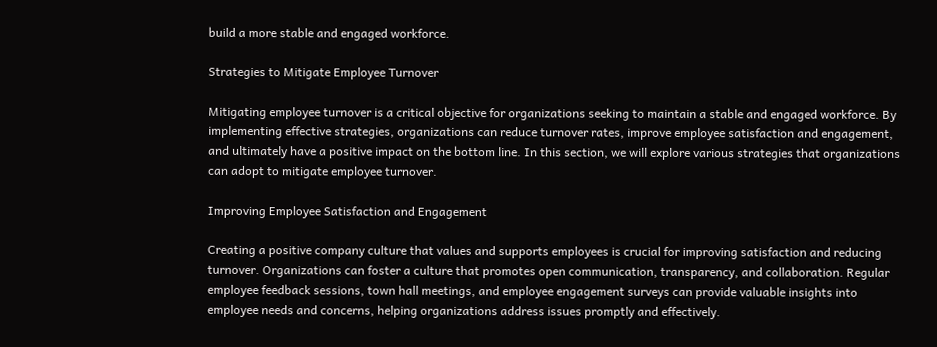build a more stable and engaged workforce.

Strategies to Mitigate Employee Turnover

Mitigating employee turnover is a critical objective for organizations seeking to maintain a stable and engaged workforce. By implementing effective strategies, organizations can reduce turnover rates, improve employee satisfaction and engagement, and ultimately have a positive impact on the bottom line. In this section, we will explore various strategies that organizations can adopt to mitigate employee turnover.

Improving Employee Satisfaction and Engagement

Creating a positive company culture that values and supports employees is crucial for improving satisfaction and reducing turnover. Organizations can foster a culture that promotes open communication, transparency, and collaboration. Regular employee feedback sessions, town hall meetings, and employee engagement surveys can provide valuable insights into employee needs and concerns, helping organizations address issues promptly and effectively.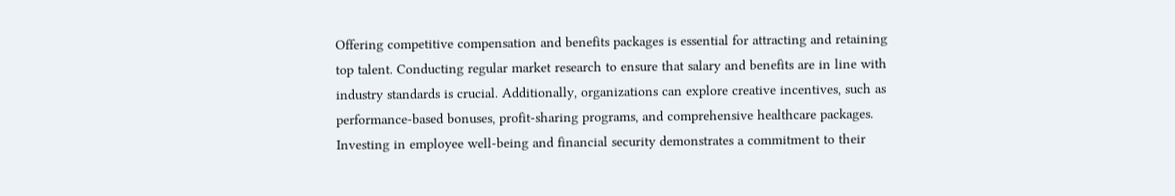Offering competitive compensation and benefits packages is essential for attracting and retaining top talent. Conducting regular market research to ensure that salary and benefits are in line with industry standards is crucial. Additionally, organizations can explore creative incentives, such as performance-based bonuses, profit-sharing programs, and comprehensive healthcare packages. Investing in employee well-being and financial security demonstrates a commitment to their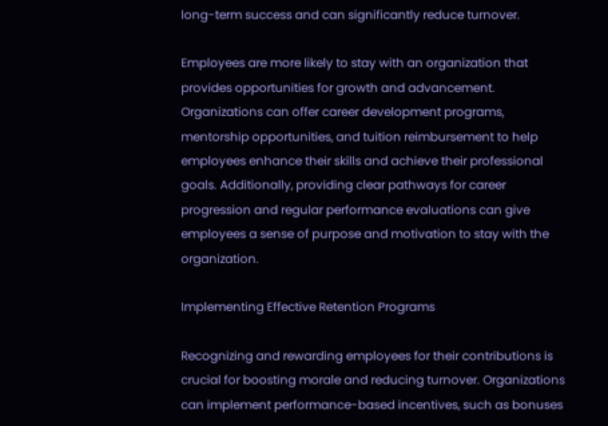long-term success and can significantly reduce turnover.

Employees are more likely to stay with an organization that provides opportunities for growth and advancement. Organizations can offer career development programs, mentorship opportunities, and tuition reimbursement to help employees enhance their skills and achieve their professional goals. Additionally, providing clear pathways for career progression and regular performance evaluations can give employees a sense of purpose and motivation to stay with the organization.

Implementing Effective Retention Programs

Recognizing and rewarding employees for their contributions is crucial for boosting morale and reducing turnover. Organizations can implement performance-based incentives, such as bonuses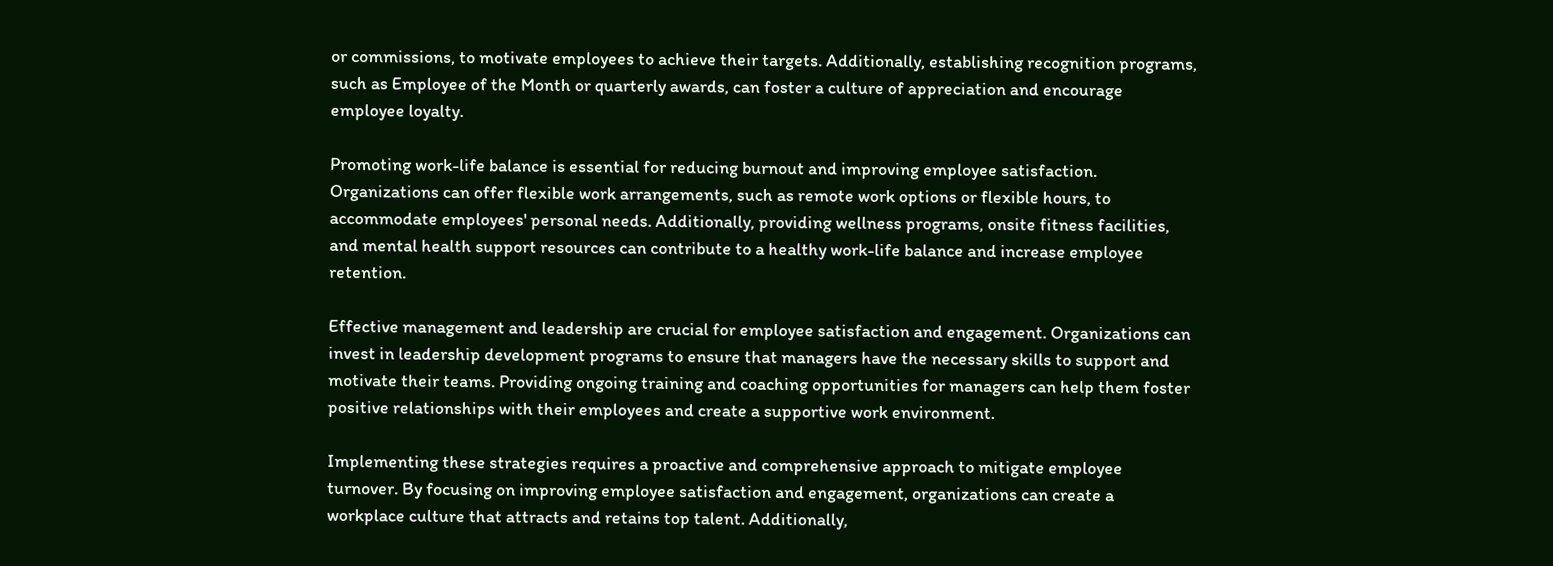or commissions, to motivate employees to achieve their targets. Additionally, establishing recognition programs, such as Employee of the Month or quarterly awards, can foster a culture of appreciation and encourage employee loyalty.

Promoting work-life balance is essential for reducing burnout and improving employee satisfaction. Organizations can offer flexible work arrangements, such as remote work options or flexible hours, to accommodate employees' personal needs. Additionally, providing wellness programs, onsite fitness facilities, and mental health support resources can contribute to a healthy work-life balance and increase employee retention.

Effective management and leadership are crucial for employee satisfaction and engagement. Organizations can invest in leadership development programs to ensure that managers have the necessary skills to support and motivate their teams. Providing ongoing training and coaching opportunities for managers can help them foster positive relationships with their employees and create a supportive work environment.

Implementing these strategies requires a proactive and comprehensive approach to mitigate employee turnover. By focusing on improving employee satisfaction and engagement, organizations can create a workplace culture that attracts and retains top talent. Additionally,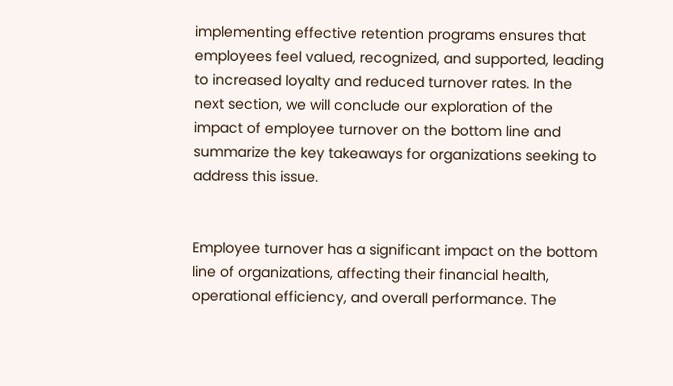implementing effective retention programs ensures that employees feel valued, recognized, and supported, leading to increased loyalty and reduced turnover rates. In the next section, we will conclude our exploration of the impact of employee turnover on the bottom line and summarize the key takeaways for organizations seeking to address this issue.


Employee turnover has a significant impact on the bottom line of organizations, affecting their financial health, operational efficiency, and overall performance. The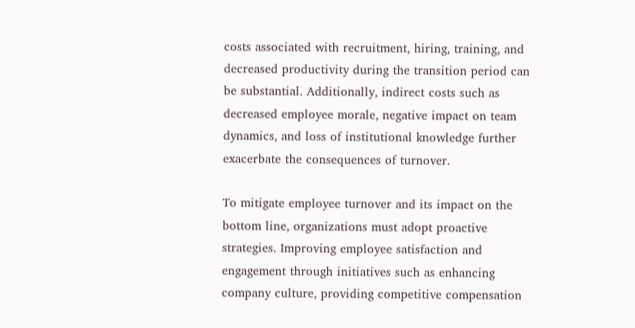costs associated with recruitment, hiring, training, and decreased productivity during the transition period can be substantial. Additionally, indirect costs such as decreased employee morale, negative impact on team dynamics, and loss of institutional knowledge further exacerbate the consequences of turnover.

To mitigate employee turnover and its impact on the bottom line, organizations must adopt proactive strategies. Improving employee satisfaction and engagement through initiatives such as enhancing company culture, providing competitive compensation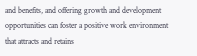and benefits, and offering growth and development opportunities can foster a positive work environment that attracts and retains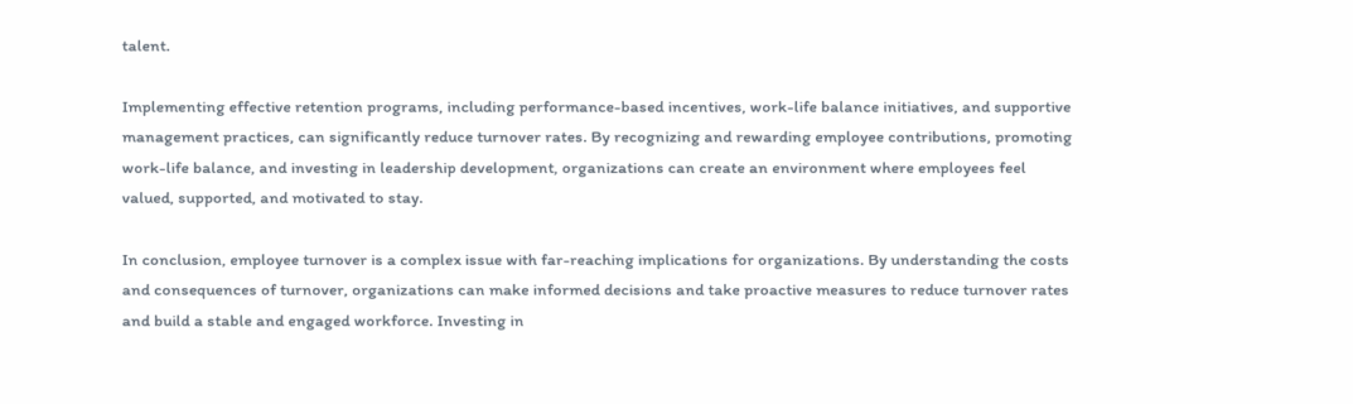talent.

Implementing effective retention programs, including performance-based incentives, work-life balance initiatives, and supportive management practices, can significantly reduce turnover rates. By recognizing and rewarding employee contributions, promoting work-life balance, and investing in leadership development, organizations can create an environment where employees feel valued, supported, and motivated to stay.

In conclusion, employee turnover is a complex issue with far-reaching implications for organizations. By understanding the costs and consequences of turnover, organizations can make informed decisions and take proactive measures to reduce turnover rates and build a stable and engaged workforce. Investing in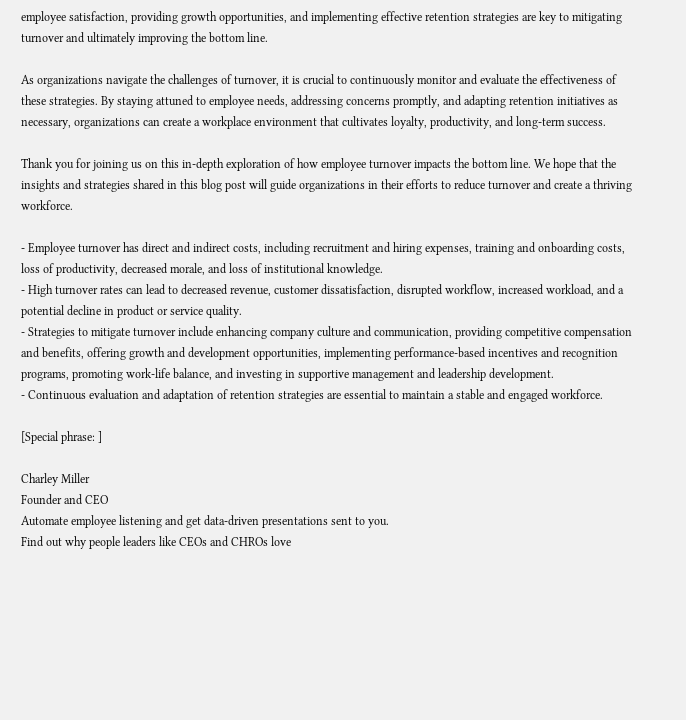employee satisfaction, providing growth opportunities, and implementing effective retention strategies are key to mitigating turnover and ultimately improving the bottom line.

As organizations navigate the challenges of turnover, it is crucial to continuously monitor and evaluate the effectiveness of these strategies. By staying attuned to employee needs, addressing concerns promptly, and adapting retention initiatives as necessary, organizations can create a workplace environment that cultivates loyalty, productivity, and long-term success.

Thank you for joining us on this in-depth exploration of how employee turnover impacts the bottom line. We hope that the insights and strategies shared in this blog post will guide organizations in their efforts to reduce turnover and create a thriving workforce.

- Employee turnover has direct and indirect costs, including recruitment and hiring expenses, training and onboarding costs, loss of productivity, decreased morale, and loss of institutional knowledge.
- High turnover rates can lead to decreased revenue, customer dissatisfaction, disrupted workflow, increased workload, and a potential decline in product or service quality.
- Strategies to mitigate turnover include enhancing company culture and communication, providing competitive compensation and benefits, offering growth and development opportunities, implementing performance-based incentives and recognition programs, promoting work-life balance, and investing in supportive management and leadership development.
- Continuous evaluation and adaptation of retention strategies are essential to maintain a stable and engaged workforce.

[Special phrase: ]

Charley Miller
Founder and CEO
Automate employee listening and get data-driven presentations sent to you.
Find out why people leaders like CEOs and CHROs love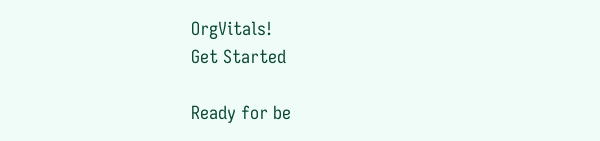OrgVitals!
Get Started

Ready for be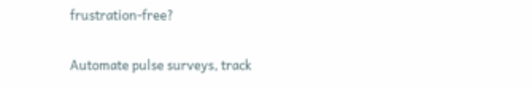frustration-free?

Automate pulse surveys, track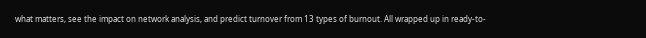what matters, see the impact on network analysis, and predict turnover from 13 types of burnout. All wrapped up in ready-to-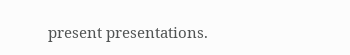present presentations.